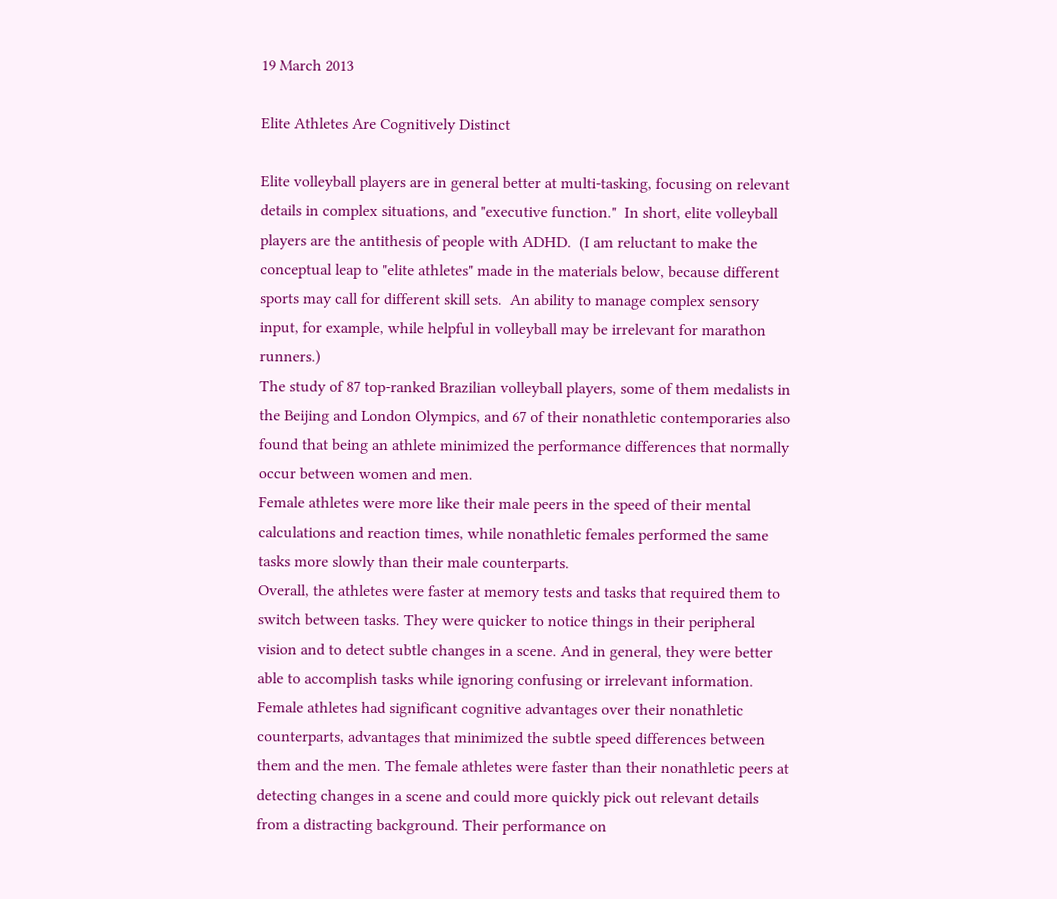19 March 2013

Elite Athletes Are Cognitively Distinct

Elite volleyball players are in general better at multi-tasking, focusing on relevant details in complex situations, and "executive function."  In short, elite volleyball players are the antithesis of people with ADHD.  (I am reluctant to make the conceptual leap to "elite athletes" made in the materials below, because different sports may call for different skill sets.  An ability to manage complex sensory input, for example, while helpful in volleyball may be irrelevant for marathon runners.)
The study of 87 top-ranked Brazilian volleyball players, some of them medalists in the Beijing and London Olympics, and 67 of their nonathletic contemporaries also found that being an athlete minimized the performance differences that normally occur between women and men.
Female athletes were more like their male peers in the speed of their mental calculations and reaction times, while nonathletic females performed the same tasks more slowly than their male counterparts.
Overall, the athletes were faster at memory tests and tasks that required them to switch between tasks. They were quicker to notice things in their peripheral vision and to detect subtle changes in a scene. And in general, they were better able to accomplish tasks while ignoring confusing or irrelevant information.
Female athletes had significant cognitive advantages over their nonathletic counterparts, advantages that minimized the subtle speed differences between them and the men. The female athletes were faster than their nonathletic peers at detecting changes in a scene and could more quickly pick out relevant details from a distracting background. Their performance on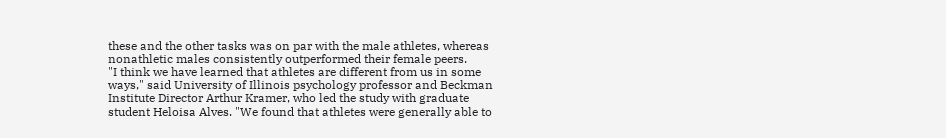these and the other tasks was on par with the male athletes, whereas nonathletic males consistently outperformed their female peers.
"I think we have learned that athletes are different from us in some ways," said University of Illinois psychology professor and Beckman Institute Director Arthur Kramer, who led the study with graduate student Heloisa Alves. "We found that athletes were generally able to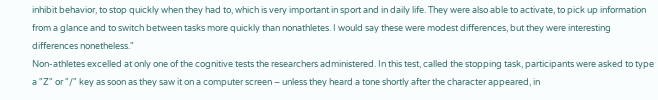inhibit behavior, to stop quickly when they had to, which is very important in sport and in daily life. They were also able to activate, to pick up information from a glance and to switch between tasks more quickly than nonathletes. I would say these were modest differences, but they were interesting differences nonetheless."
Non-athletes excelled at only one of the cognitive tests the researchers administered. In this test, called the stopping task, participants were asked to type a "Z" or "/" key as soon as they saw it on a computer screen – unless they heard a tone shortly after the character appeared, in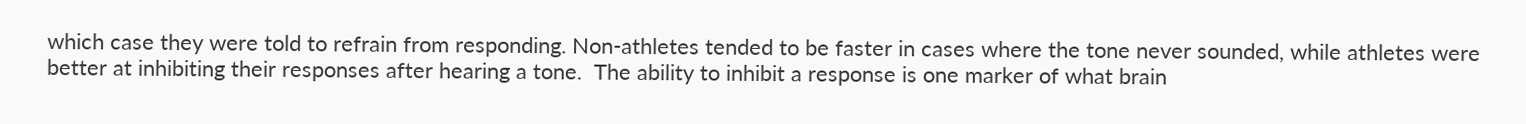which case they were told to refrain from responding. Non-athletes tended to be faster in cases where the tone never sounded, while athletes were better at inhibiting their responses after hearing a tone.  The ability to inhibit a response is one marker of what brain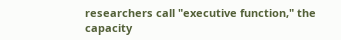researchers call "executive function," the capacity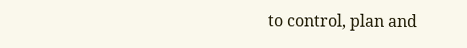to control, plan and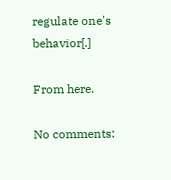regulate one's behavior[.]

From here.

No comments: